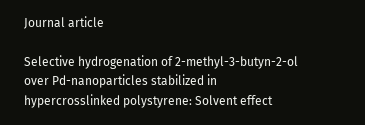Journal article

Selective hydrogenation of 2-methyl-3-butyn-2-ol over Pd-nanoparticles stabilized in hypercrosslinked polystyrene: Solvent effect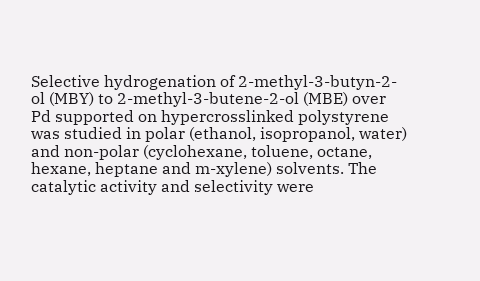Selective hydrogenation of 2-methyl-3-butyn-2-ol (MBY) to 2-methyl-3-butene-2-ol (MBE) over Pd supported on hypercrosslinked polystyrene was studied in polar (ethanol, isopropanol, water) and non-polar (cyclohexane, toluene, octane, hexane, heptane and m-xylene) solvents. The catalytic activity and selectivity were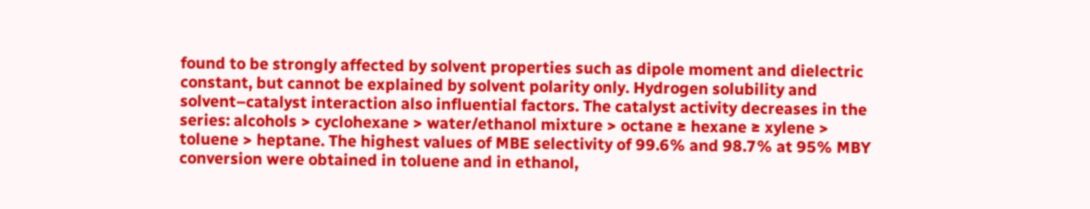found to be strongly affected by solvent properties such as dipole moment and dielectric constant, but cannot be explained by solvent polarity only. Hydrogen solubility and solvent–catalyst interaction also influential factors. The catalyst activity decreases in the series: alcohols > cyclohexane > water/ethanol mixture > octane ≥ hexane ≥ xylene > toluene > heptane. The highest values of MBE selectivity of 99.6% and 98.7% at 95% MBY conversion were obtained in toluene and in ethanol,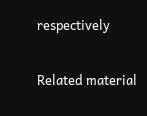respectively


Related material